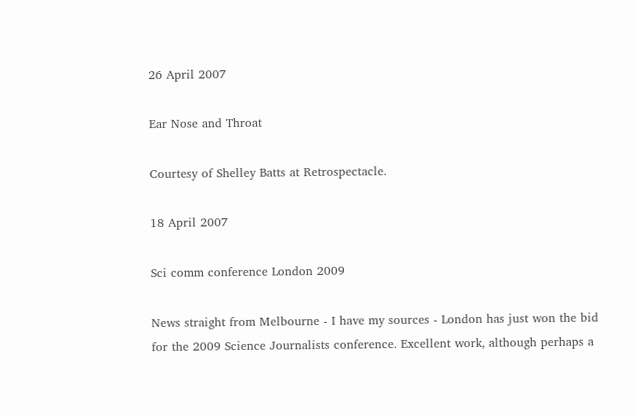26 April 2007

Ear Nose and Throat

Courtesy of Shelley Batts at Retrospectacle.

18 April 2007

Sci comm conference London 2009

News straight from Melbourne - I have my sources - London has just won the bid for the 2009 Science Journalists conference. Excellent work, although perhaps a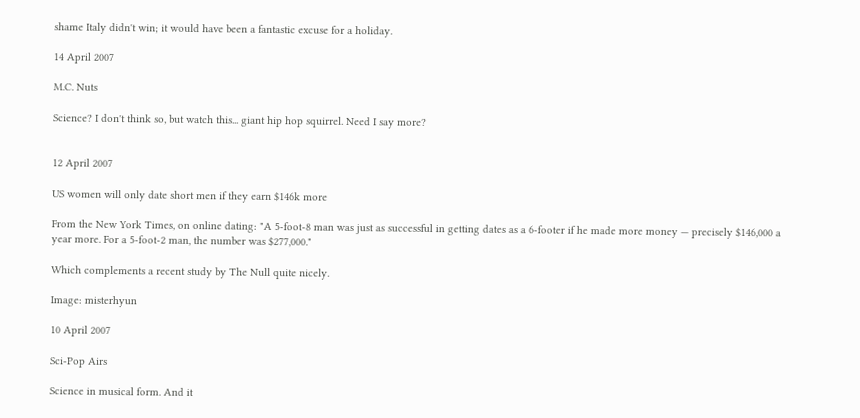shame Italy didn't win; it would have been a fantastic excuse for a holiday.

14 April 2007

M.C. Nuts

Science? I don't think so, but watch this... giant hip hop squirrel. Need I say more?


12 April 2007

US women will only date short men if they earn $146k more

From the New York Times, on online dating: "A 5-foot-8 man was just as successful in getting dates as a 6-footer if he made more money — precisely $146,000 a year more. For a 5-foot-2 man, the number was $277,000."

Which complements a recent study by The Null quite nicely.

Image: misterhyun

10 April 2007

Sci-Pop Airs

Science in musical form. And it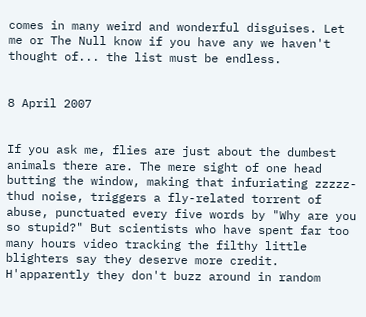comes in many weird and wonderful disguises. Let me or The Null know if you have any we haven't thought of... the list must be endless.


8 April 2007


If you ask me, flies are just about the dumbest animals there are. The mere sight of one head butting the window, making that infuriating zzzzz-thud noise, triggers a fly-related torrent of abuse, punctuated every five words by "Why are you so stupid?" But scientists who have spent far too many hours video tracking the filthy little blighters say they deserve more credit. H'apparently they don't buzz around in random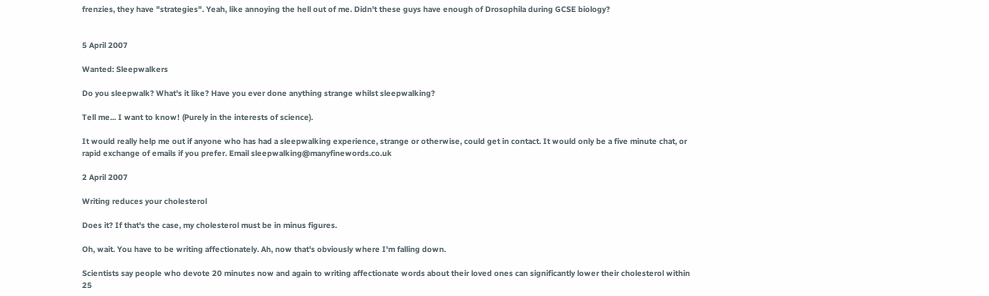frenzies, they have "strategies". Yeah, like annoying the hell out of me. Didn't these guys have enough of Drosophila during GCSE biology?


5 April 2007

Wanted: Sleepwalkers

Do you sleepwalk? What's it like? Have you ever done anything strange whilst sleepwalking?

Tell me... I want to know! (Purely in the interests of science).

It would really help me out if anyone who has had a sleepwalking experience, strange or otherwise, could get in contact. It would only be a five minute chat, or rapid exchange of emails if you prefer. Email sleepwalking@manyfinewords.co.uk

2 April 2007

Writing reduces your cholesterol

Does it? If that's the case, my cholesterol must be in minus figures.

Oh, wait. You have to be writing affectionately. Ah, now that's obviously where I'm falling down.

Scientists say people who devote 20 minutes now and again to writing affectionate words about their loved ones can significantly lower their cholesterol within 25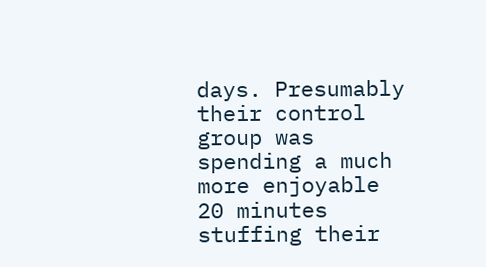days. Presumably their control group was spending a much more enjoyable 20 minutes stuffing their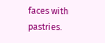faces with pastries.